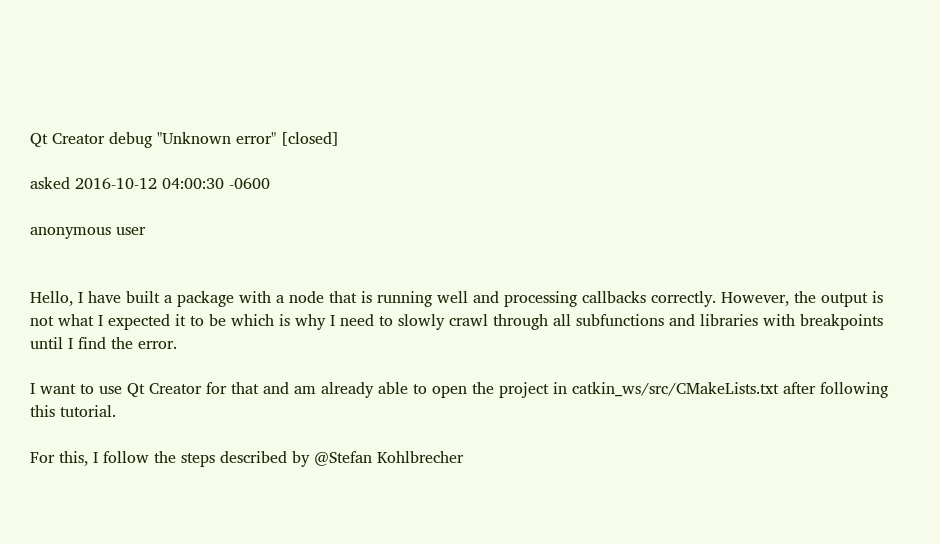Qt Creator debug "Unknown error" [closed]

asked 2016-10-12 04:00:30 -0600

anonymous user


Hello, I have built a package with a node that is running well and processing callbacks correctly. However, the output is not what I expected it to be which is why I need to slowly crawl through all subfunctions and libraries with breakpoints until I find the error.

I want to use Qt Creator for that and am already able to open the project in catkin_ws/src/CMakeLists.txt after following this tutorial.

For this, I follow the steps described by @Stefan Kohlbrecher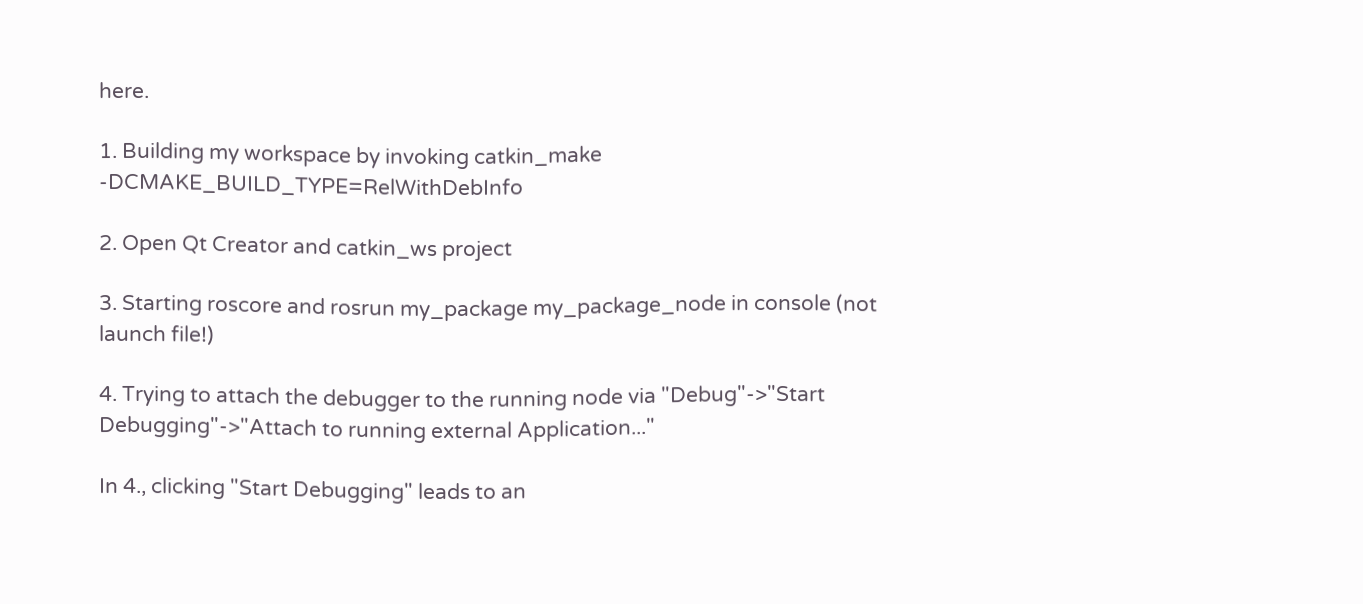here.

1. Building my workspace by invoking catkin_make -DCMAKE_BUILD_TYPE=RelWithDebInfo

2. Open Qt Creator and catkin_ws project

3. Starting roscore and rosrun my_package my_package_node in console (not launch file!)

4. Trying to attach the debugger to the running node via "Debug"->"Start Debugging"->"Attach to running external Application..."

In 4., clicking "Start Debugging" leads to an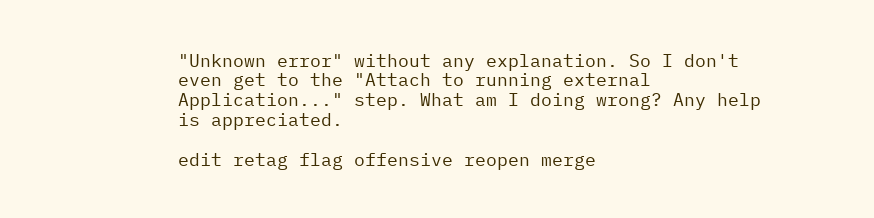"Unknown error" without any explanation. So I don't even get to the "Attach to running external Application..." step. What am I doing wrong? Any help is appreciated.

edit retag flag offensive reopen merge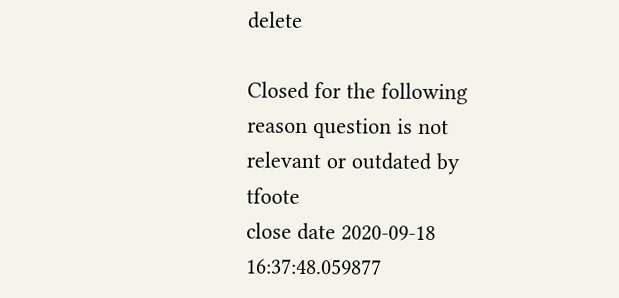delete

Closed for the following reason question is not relevant or outdated by tfoote
close date 2020-09-18 16:37:48.059877